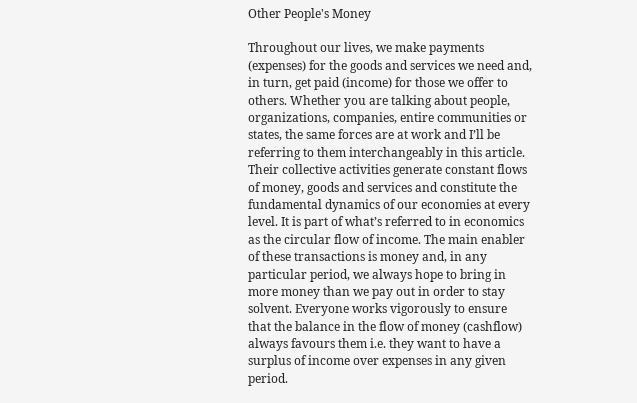Other People's Money

Throughout our lives, we make payments (expenses) for the goods and services we need and, in turn, get paid (income) for those we offer to others. Whether you are talking about people, organizations, companies, entire communities or states, the same forces are at work and I’ll be referring to them interchangeably in this article. Their collective activities generate constant flows of money, goods and services and constitute the fundamental dynamics of our economies at every level. It is part of what’s referred to in economics as the circular flow of income. The main enabler of these transactions is money and, in any particular period, we always hope to bring in more money than we pay out in order to stay solvent. Everyone works vigorously to ensure that the balance in the flow of money (cashflow) always favours them i.e. they want to have a surplus of income over expenses in any given period.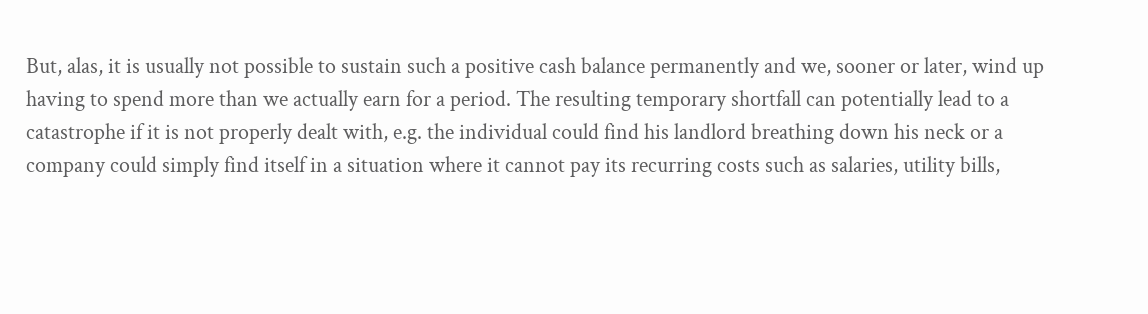But, alas, it is usually not possible to sustain such a positive cash balance permanently and we, sooner or later, wind up having to spend more than we actually earn for a period. The resulting temporary shortfall can potentially lead to a catastrophe if it is not properly dealt with, e.g. the individual could find his landlord breathing down his neck or a company could simply find itself in a situation where it cannot pay its recurring costs such as salaries, utility bills,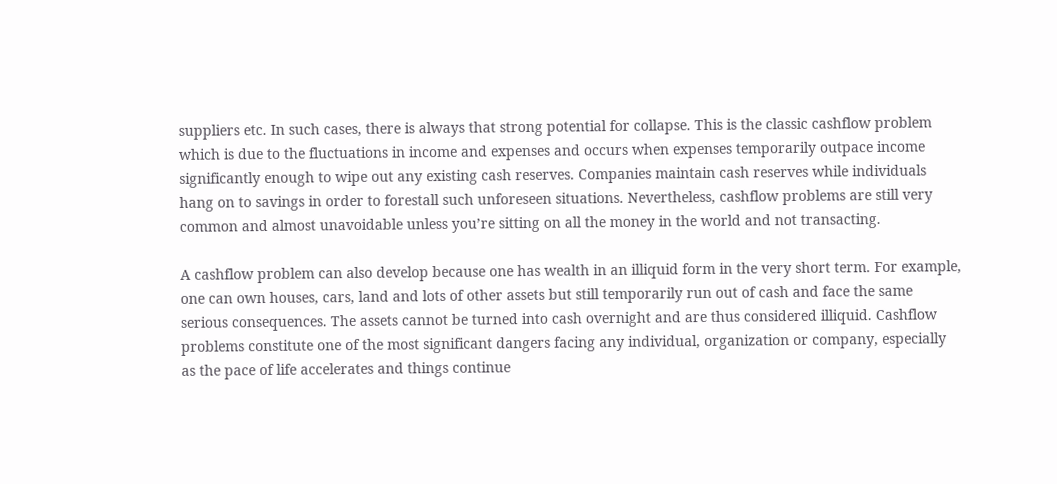suppliers etc. In such cases, there is always that strong potential for collapse. This is the classic cashflow problem which is due to the fluctuations in income and expenses and occurs when expenses temporarily outpace income significantly enough to wipe out any existing cash reserves. Companies maintain cash reserves while individuals hang on to savings in order to forestall such unforeseen situations. Nevertheless, cashflow problems are still very common and almost unavoidable unless you’re sitting on all the money in the world and not transacting.

A cashflow problem can also develop because one has wealth in an illiquid form in the very short term. For example, one can own houses, cars, land and lots of other assets but still temporarily run out of cash and face the same serious consequences. The assets cannot be turned into cash overnight and are thus considered illiquid. Cashflow problems constitute one of the most significant dangers facing any individual, organization or company, especially as the pace of life accelerates and things continue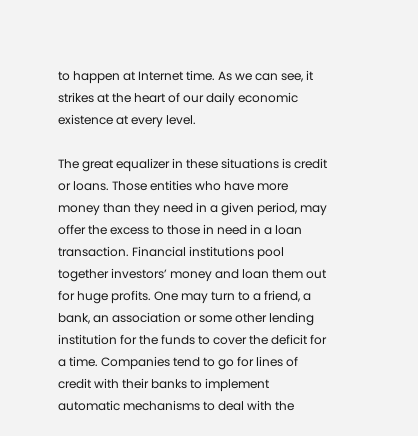to happen at Internet time. As we can see, it strikes at the heart of our daily economic existence at every level.

The great equalizer in these situations is credit or loans. Those entities who have more money than they need in a given period, may offer the excess to those in need in a loan transaction. Financial institutions pool together investors’ money and loan them out for huge profits. One may turn to a friend, a bank, an association or some other lending institution for the funds to cover the deficit for a time. Companies tend to go for lines of credit with their banks to implement automatic mechanisms to deal with the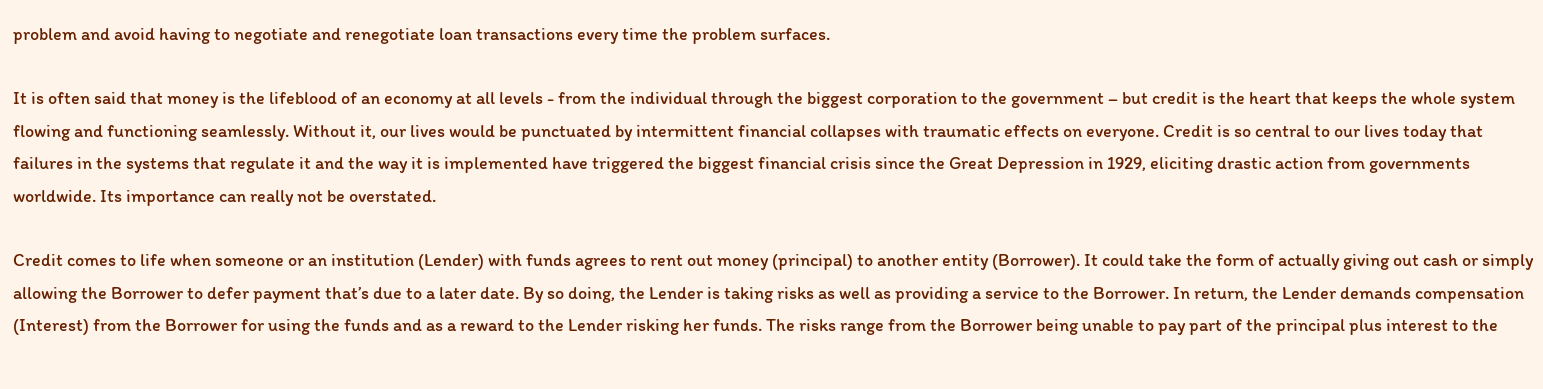problem and avoid having to negotiate and renegotiate loan transactions every time the problem surfaces.

It is often said that money is the lifeblood of an economy at all levels - from the individual through the biggest corporation to the government – but credit is the heart that keeps the whole system flowing and functioning seamlessly. Without it, our lives would be punctuated by intermittent financial collapses with traumatic effects on everyone. Credit is so central to our lives today that failures in the systems that regulate it and the way it is implemented have triggered the biggest financial crisis since the Great Depression in 1929, eliciting drastic action from governments worldwide. Its importance can really not be overstated.

Credit comes to life when someone or an institution (Lender) with funds agrees to rent out money (principal) to another entity (Borrower). It could take the form of actually giving out cash or simply allowing the Borrower to defer payment that’s due to a later date. By so doing, the Lender is taking risks as well as providing a service to the Borrower. In return, the Lender demands compensation (Interest) from the Borrower for using the funds and as a reward to the Lender risking her funds. The risks range from the Borrower being unable to pay part of the principal plus interest to the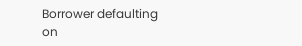Borrower defaulting on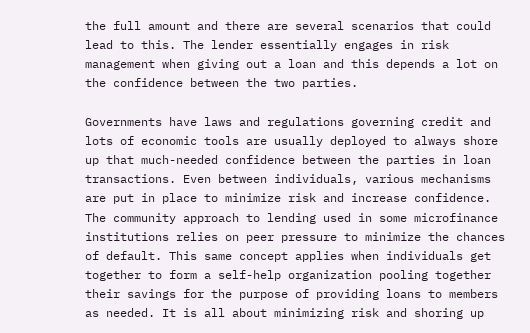the full amount and there are several scenarios that could lead to this. The lender essentially engages in risk management when giving out a loan and this depends a lot on the confidence between the two parties.

Governments have laws and regulations governing credit and lots of economic tools are usually deployed to always shore up that much-needed confidence between the parties in loan transactions. Even between individuals, various mechanisms are put in place to minimize risk and increase confidence. The community approach to lending used in some microfinance institutions relies on peer pressure to minimize the chances of default. This same concept applies when individuals get together to form a self-help organization pooling together their savings for the purpose of providing loans to members as needed. It is all about minimizing risk and shoring up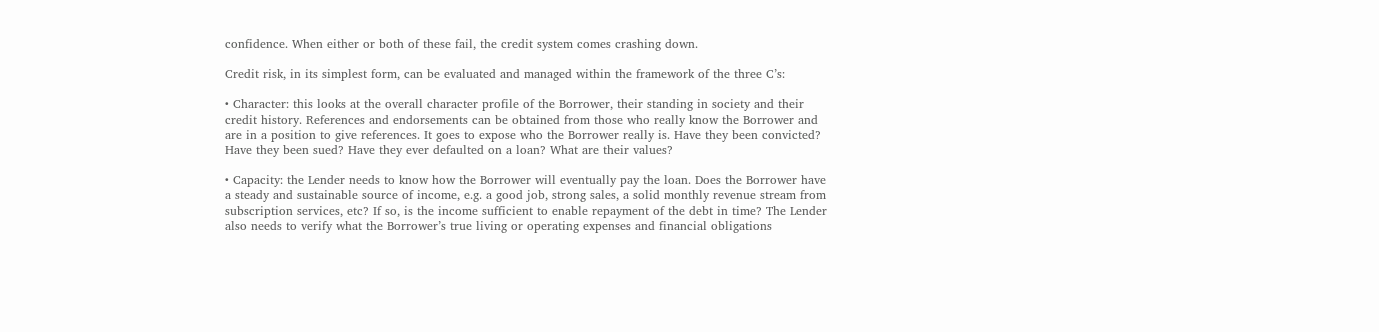confidence. When either or both of these fail, the credit system comes crashing down.

Credit risk, in its simplest form, can be evaluated and managed within the framework of the three C’s:

• Character: this looks at the overall character profile of the Borrower, their standing in society and their credit history. References and endorsements can be obtained from those who really know the Borrower and are in a position to give references. It goes to expose who the Borrower really is. Have they been convicted? Have they been sued? Have they ever defaulted on a loan? What are their values?

• Capacity: the Lender needs to know how the Borrower will eventually pay the loan. Does the Borrower have a steady and sustainable source of income, e.g. a good job, strong sales, a solid monthly revenue stream from subscription services, etc? If so, is the income sufficient to enable repayment of the debt in time? The Lender also needs to verify what the Borrower’s true living or operating expenses and financial obligations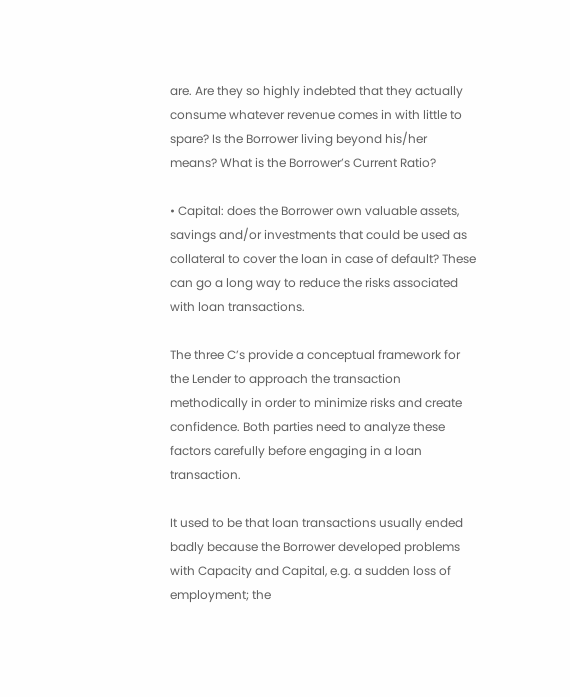are. Are they so highly indebted that they actually consume whatever revenue comes in with little to spare? Is the Borrower living beyond his/her means? What is the Borrower’s Current Ratio?

• Capital: does the Borrower own valuable assets, savings and/or investments that could be used as collateral to cover the loan in case of default? These can go a long way to reduce the risks associated with loan transactions.

The three C’s provide a conceptual framework for the Lender to approach the transaction methodically in order to minimize risks and create confidence. Both parties need to analyze these factors carefully before engaging in a loan transaction.

It used to be that loan transactions usually ended badly because the Borrower developed problems with Capacity and Capital, e.g. a sudden loss of employment; the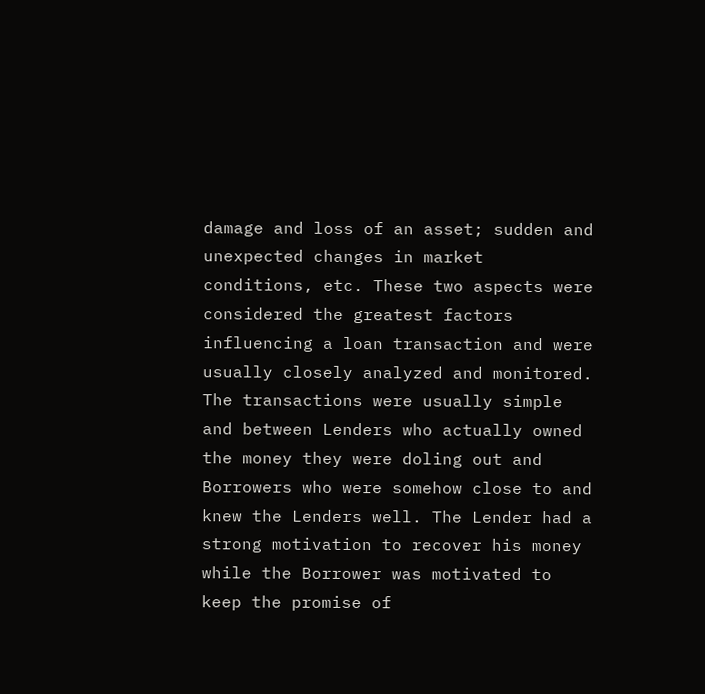damage and loss of an asset; sudden and unexpected changes in market conditions, etc. These two aspects were considered the greatest factors influencing a loan transaction and were usually closely analyzed and monitored. The transactions were usually simple and between Lenders who actually owned the money they were doling out and Borrowers who were somehow close to and knew the Lenders well. The Lender had a strong motivation to recover his money while the Borrower was motivated to keep the promise of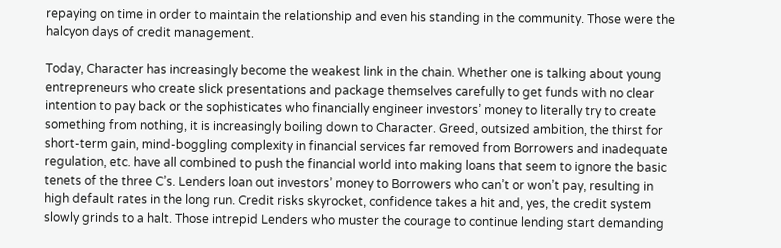repaying on time in order to maintain the relationship and even his standing in the community. Those were the halcyon days of credit management.

Today, Character has increasingly become the weakest link in the chain. Whether one is talking about young entrepreneurs who create slick presentations and package themselves carefully to get funds with no clear intention to pay back or the sophisticates who financially engineer investors’ money to literally try to create something from nothing, it is increasingly boiling down to Character. Greed, outsized ambition, the thirst for short-term gain, mind-boggling complexity in financial services far removed from Borrowers and inadequate regulation, etc. have all combined to push the financial world into making loans that seem to ignore the basic tenets of the three C’s. Lenders loan out investors’ money to Borrowers who can’t or won’t pay, resulting in high default rates in the long run. Credit risks skyrocket, confidence takes a hit and, yes, the credit system slowly grinds to a halt. Those intrepid Lenders who muster the courage to continue lending start demanding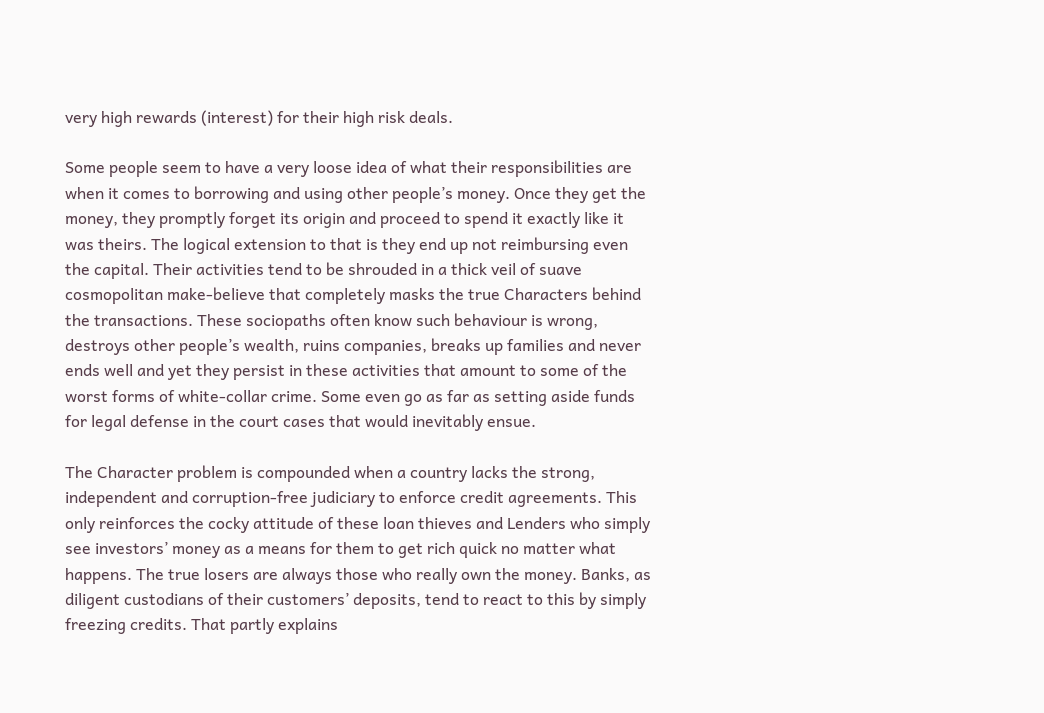very high rewards (interest) for their high risk deals.

Some people seem to have a very loose idea of what their responsibilities are when it comes to borrowing and using other people’s money. Once they get the money, they promptly forget its origin and proceed to spend it exactly like it was theirs. The logical extension to that is they end up not reimbursing even the capital. Their activities tend to be shrouded in a thick veil of suave cosmopolitan make-believe that completely masks the true Characters behind the transactions. These sociopaths often know such behaviour is wrong, destroys other people’s wealth, ruins companies, breaks up families and never ends well and yet they persist in these activities that amount to some of the worst forms of white-collar crime. Some even go as far as setting aside funds for legal defense in the court cases that would inevitably ensue.

The Character problem is compounded when a country lacks the strong, independent and corruption-free judiciary to enforce credit agreements. This only reinforces the cocky attitude of these loan thieves and Lenders who simply see investors’ money as a means for them to get rich quick no matter what happens. The true losers are always those who really own the money. Banks, as diligent custodians of their customers’ deposits, tend to react to this by simply freezing credits. That partly explains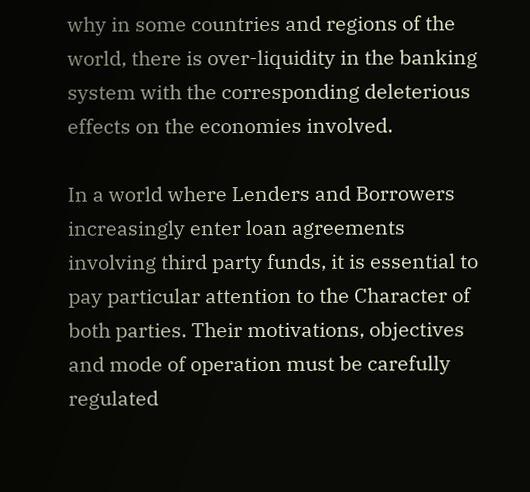why in some countries and regions of the world, there is over-liquidity in the banking system with the corresponding deleterious effects on the economies involved.

In a world where Lenders and Borrowers increasingly enter loan agreements involving third party funds, it is essential to pay particular attention to the Character of both parties. Their motivations, objectives and mode of operation must be carefully regulated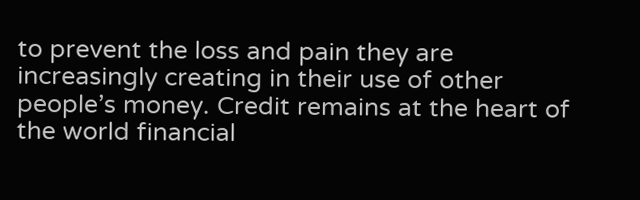to prevent the loss and pain they are increasingly creating in their use of other people’s money. Credit remains at the heart of the world financial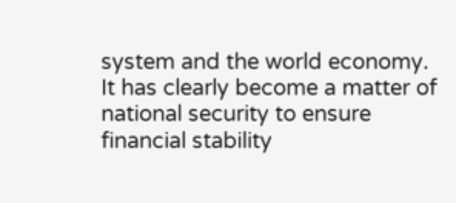system and the world economy. It has clearly become a matter of national security to ensure financial stability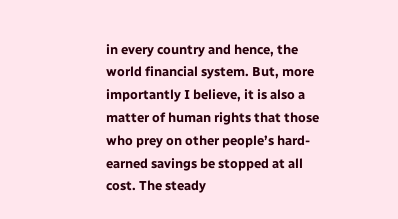in every country and hence, the world financial system. But, more importantly I believe, it is also a matter of human rights that those who prey on other people’s hard-earned savings be stopped at all cost. The steady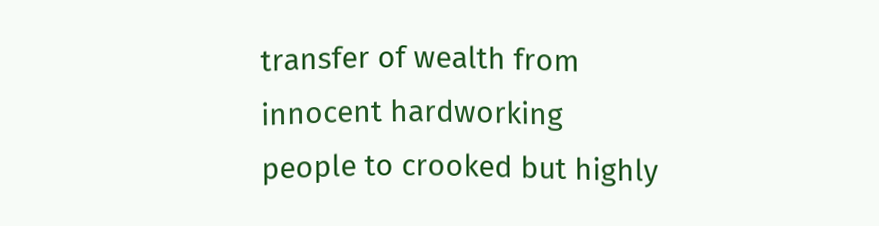transfer of wealth from innocent hardworking people to crooked but highly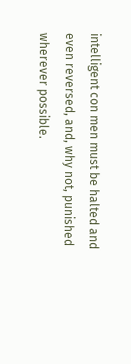intelligent con men must be halted and even reversed, and, why not, punished wherever possible.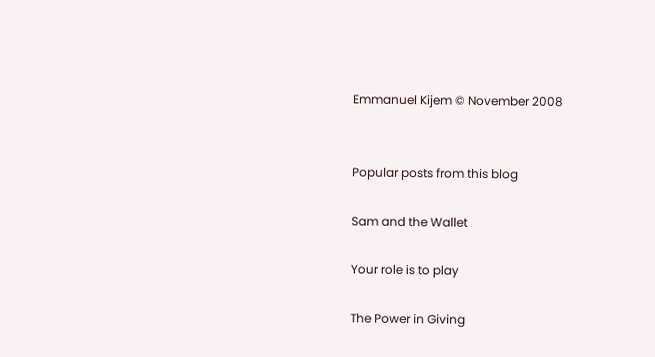Emmanuel Kijem © November 2008


Popular posts from this blog

Sam and the Wallet

Your role is to play

The Power in Giving